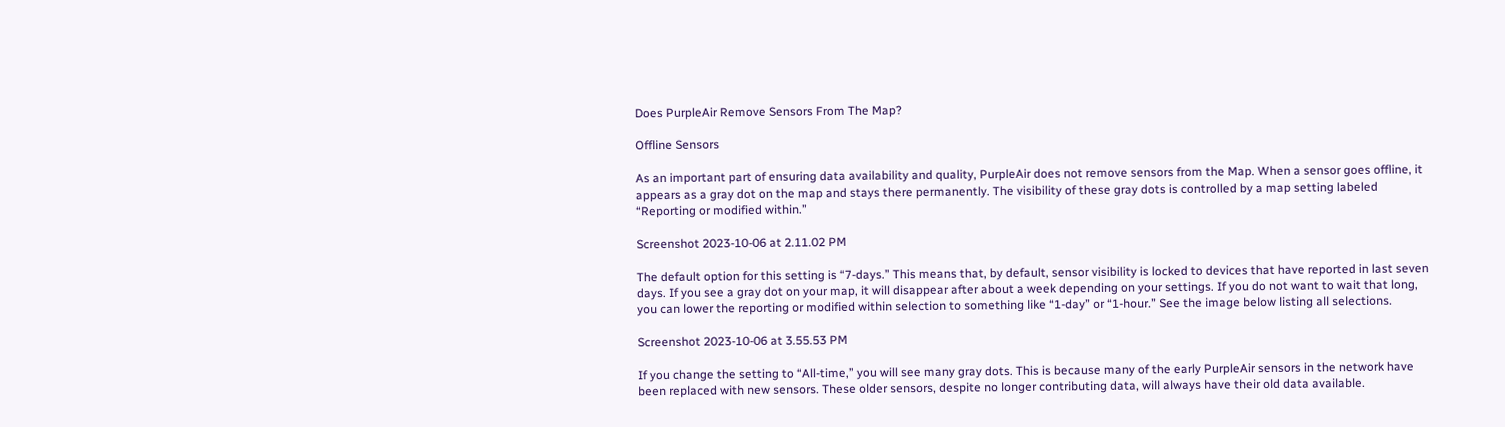Does PurpleAir Remove Sensors From The Map?

Offline Sensors

As an important part of ensuring data availability and quality, PurpleAir does not remove sensors from the Map. When a sensor goes offline, it appears as a gray dot on the map and stays there permanently. The visibility of these gray dots is controlled by a map setting labeled “Reporting or modified within.”

Screenshot 2023-10-06 at 2.11.02 PM

The default option for this setting is “7-days.” This means that, by default, sensor visibility is locked to devices that have reported in last seven days. If you see a gray dot on your map, it will disappear after about a week depending on your settings. If you do not want to wait that long, you can lower the reporting or modified within selection to something like “1-day” or “1-hour.” See the image below listing all selections.

Screenshot 2023-10-06 at 3.55.53 PM

If you change the setting to “All-time,” you will see many gray dots. This is because many of the early PurpleAir sensors in the network have been replaced with new sensors. These older sensors, despite no longer contributing data, will always have their old data available.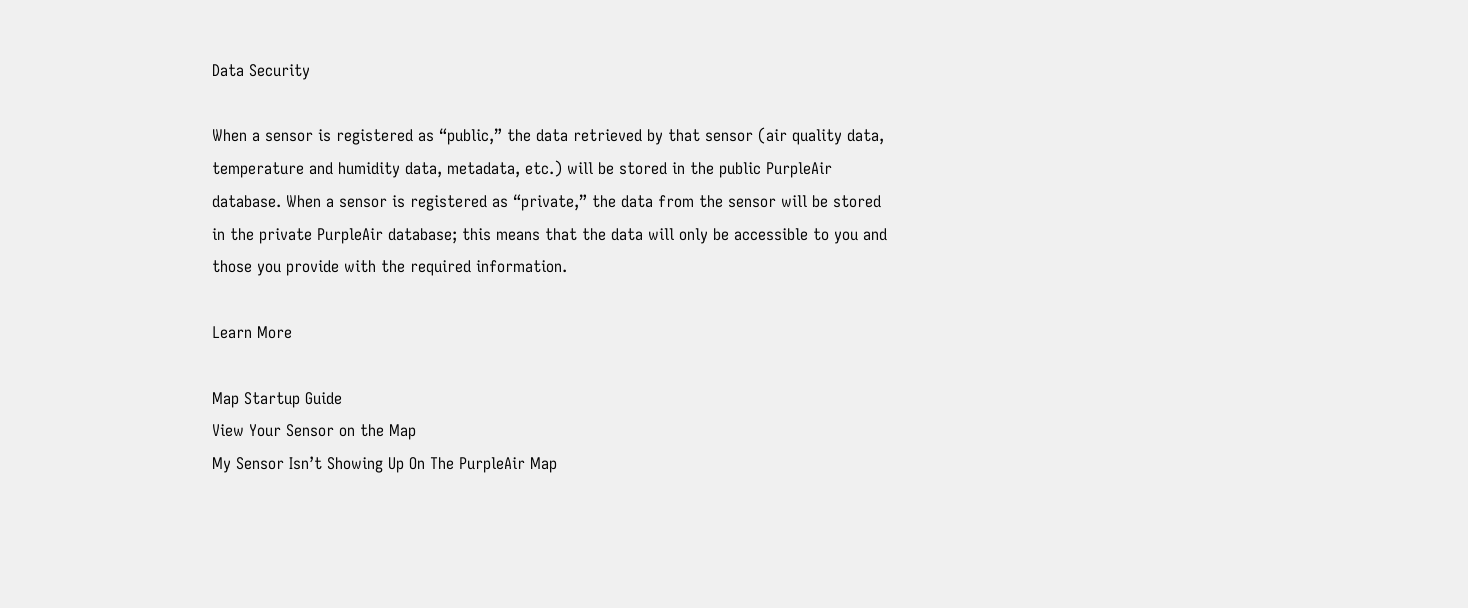Data Security

When a sensor is registered as “public,” the data retrieved by that sensor (air quality data, temperature and humidity data, metadata, etc.) will be stored in the public PurpleAir database. When a sensor is registered as “private,” the data from the sensor will be stored in the private PurpleAir database; this means that the data will only be accessible to you and those you provide with the required information.

Learn More

Map Startup Guide
View Your Sensor on the Map
My Sensor Isn’t Showing Up On The PurpleAir Map